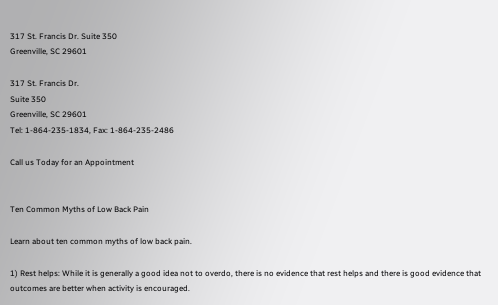317 St. Francis Dr. Suite 350
Greenville, SC 29601

317 St. Francis Dr.
Suite 350
Greenville, SC 29601
Tel: 1-864-235-1834, Fax: 1-864-235-2486

Call us Today for an Appointment


Ten Common Myths of Low Back Pain

Learn about ten common myths of low back pain.

1) Rest helps: While it is generally a good idea not to overdo, there is no evidence that rest helps and there is good evidence that outcomes are better when activity is encouraged.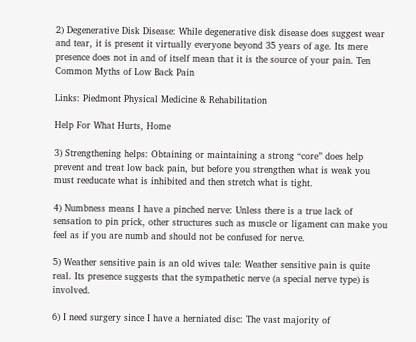2) Degenerative Disk Disease: While degenerative disk disease does suggest wear and tear, it is present it virtually everyone beyond 35 years of age. Its mere presence does not in and of itself mean that it is the source of your pain. Ten Common Myths of Low Back Pain

Links: Piedmont Physical Medicine & Rehabilitation

Help For What Hurts, Home

3) Strengthening helps: Obtaining or maintaining a strong “core” does help prevent and treat low back pain, but before you strengthen what is weak you must reeducate what is inhibited and then stretch what is tight.

4) Numbness means I have a pinched nerve: Unless there is a true lack of sensation to pin prick, other structures such as muscle or ligament can make you feel as if you are numb and should not be confused for nerve.

5) Weather sensitive pain is an old wives tale: Weather sensitive pain is quite real. Its presence suggests that the sympathetic nerve (a special nerve type) is involved.

6) I need surgery since I have a herniated disc: The vast majority of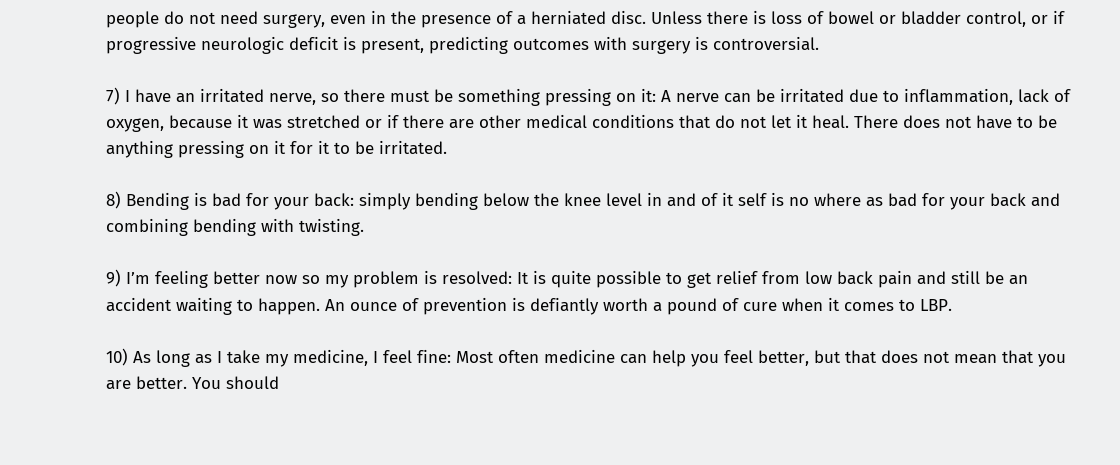people do not need surgery, even in the presence of a herniated disc. Unless there is loss of bowel or bladder control, or if progressive neurologic deficit is present, predicting outcomes with surgery is controversial.

7) I have an irritated nerve, so there must be something pressing on it: A nerve can be irritated due to inflammation, lack of oxygen, because it was stretched or if there are other medical conditions that do not let it heal. There does not have to be anything pressing on it for it to be irritated.

8) Bending is bad for your back: simply bending below the knee level in and of it self is no where as bad for your back and combining bending with twisting.

9) I’m feeling better now so my problem is resolved: It is quite possible to get relief from low back pain and still be an accident waiting to happen. An ounce of prevention is defiantly worth a pound of cure when it comes to LBP.

10) As long as I take my medicine, I feel fine: Most often medicine can help you feel better, but that does not mean that you are better. You should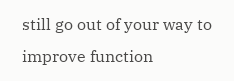still go out of your way to improve function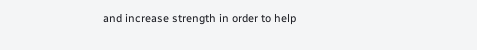and increase strength in order to help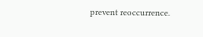prevent reoccurrence.